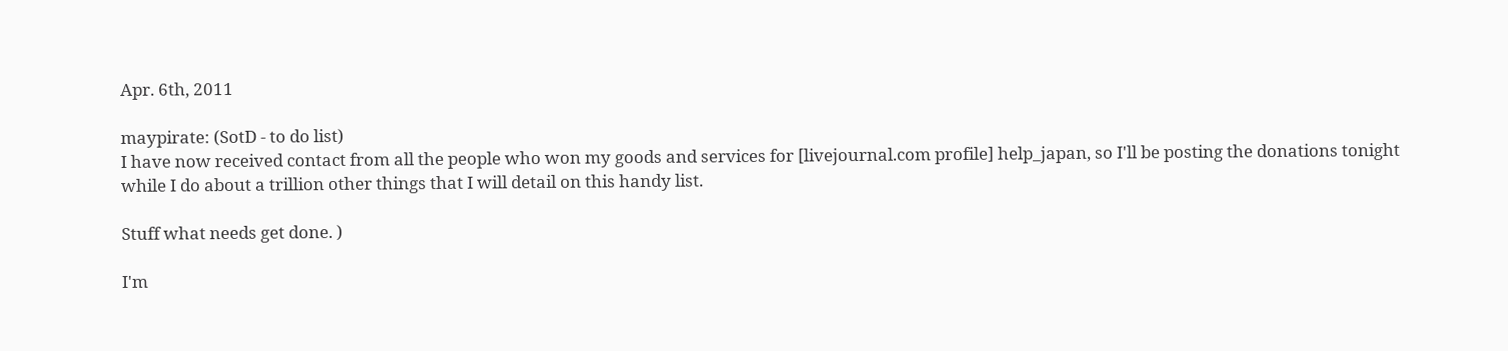Apr. 6th, 2011

maypirate: (SotD - to do list)
I have now received contact from all the people who won my goods and services for [livejournal.com profile] help_japan, so I'll be posting the donations tonight while I do about a trillion other things that I will detail on this handy list.

Stuff what needs get done. )

I'm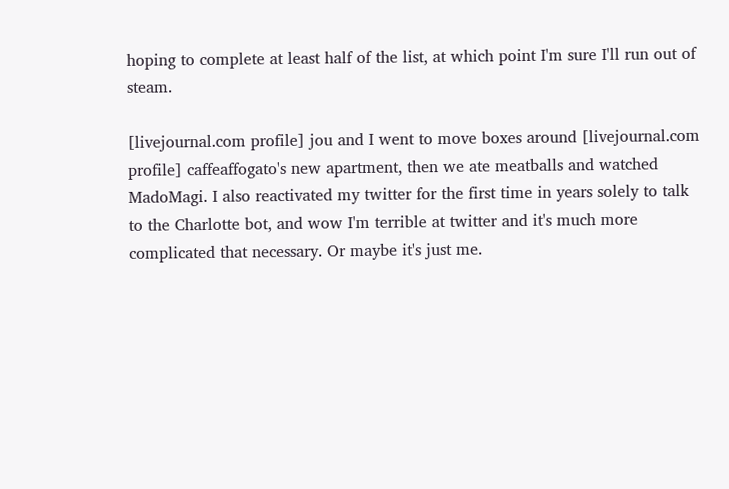hoping to complete at least half of the list, at which point I'm sure I'll run out of steam.

[livejournal.com profile] jou and I went to move boxes around [livejournal.com profile] caffeaffogato's new apartment, then we ate meatballs and watched MadoMagi. I also reactivated my twitter for the first time in years solely to talk to the Charlotte bot, and wow I'm terrible at twitter and it's much more complicated that necessary. Or maybe it's just me.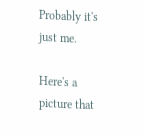Probably it's just me.

Here's a picture that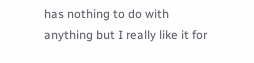has nothing to do with anything but I really like it for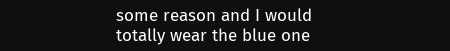some reason and I would totally wear the blue one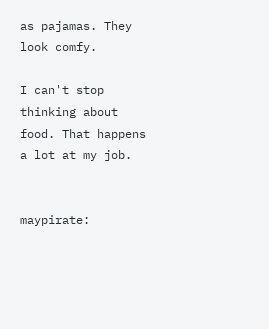as pajamas. They look comfy.

I can't stop thinking about food. That happens a lot at my job.


maypirate: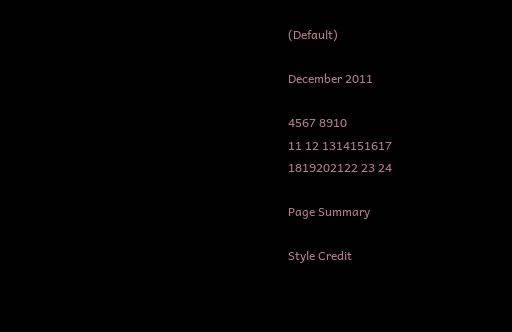(Default)

December 2011

4567 8910
11 12 1314151617
1819202122 23 24

Page Summary

Style Credit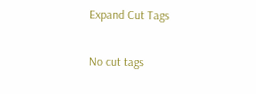Expand Cut Tags

No cut tags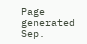Page generated Sep.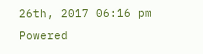26th, 2017 06:16 pm
Powered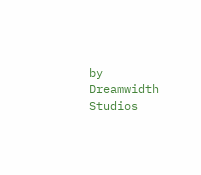by Dreamwidth Studios